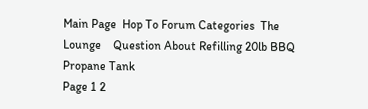Main Page  Hop To Forum Categories  The Lounge    Question About Refilling 20lb BBQ Propane Tank
Page 1 2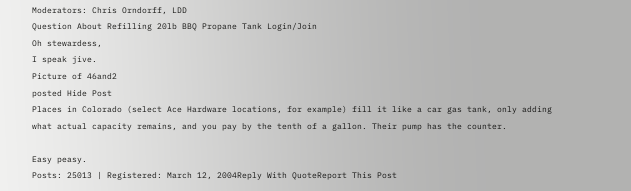Moderators: Chris Orndorff, LDD
Question About Refilling 20lb BBQ Propane Tank Login/Join
Oh stewardess,
I speak jive.
Picture of 46and2
posted Hide Post
Places in Colorado (select Ace Hardware locations, for example) fill it like a car gas tank, only adding what actual capacity remains, and you pay by the tenth of a gallon. Their pump has the counter.

Easy peasy.
Posts: 25013 | Registered: March 12, 2004Reply With QuoteReport This Post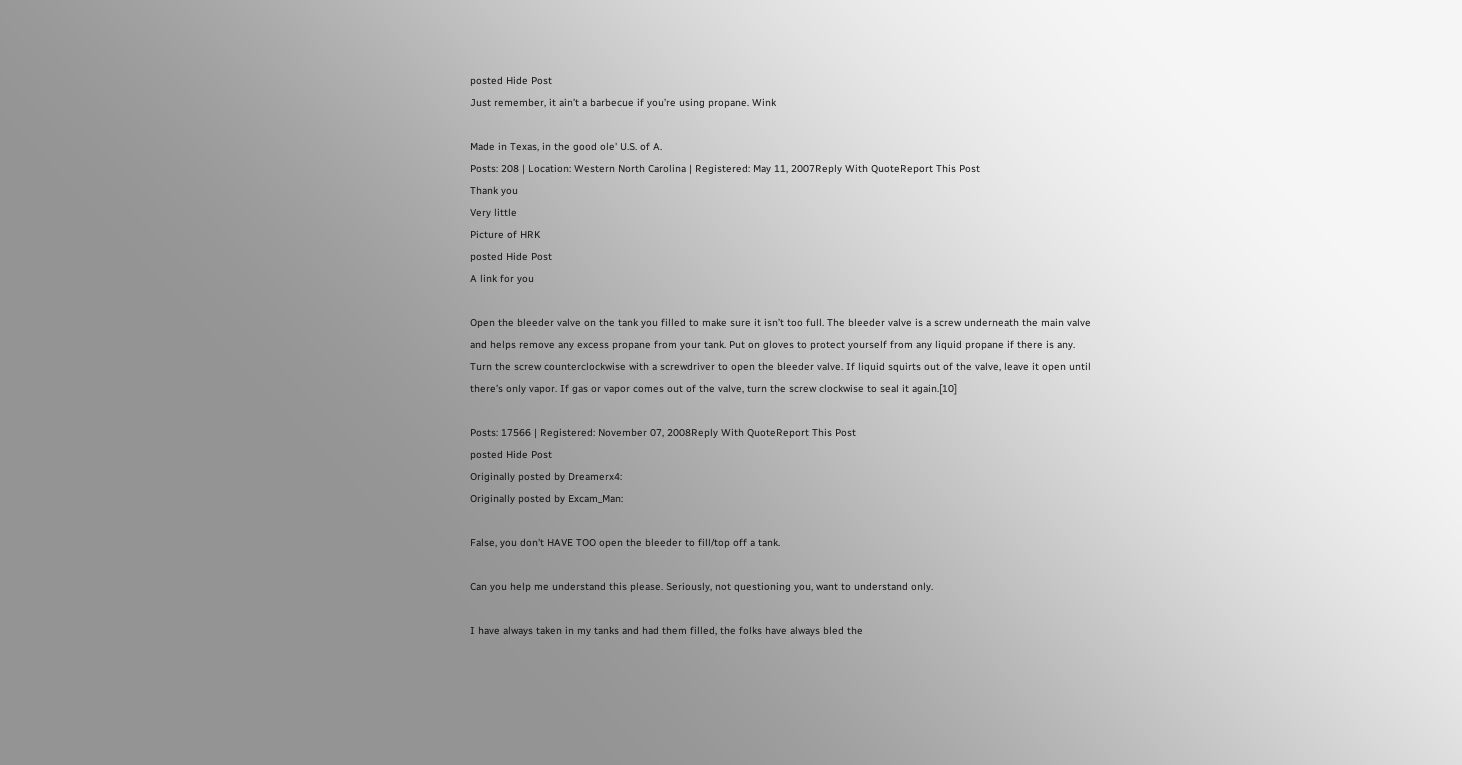posted Hide Post
Just remember, it ain’t a barbecue if you’re using propane. Wink

Made in Texas, in the good ole' U.S. of A.
Posts: 208 | Location: Western North Carolina | Registered: May 11, 2007Reply With QuoteReport This Post
Thank you
Very little
Picture of HRK
posted Hide Post
A link for you

Open the bleeder valve on the tank you filled to make sure it isn’t too full. The bleeder valve is a screw underneath the main valve and helps remove any excess propane from your tank. Put on gloves to protect yourself from any liquid propane if there is any. Turn the screw counterclockwise with a screwdriver to open the bleeder valve. If liquid squirts out of the valve, leave it open until there’s only vapor. If gas or vapor comes out of the valve, turn the screw clockwise to seal it again.[10]

Posts: 17566 | Registered: November 07, 2008Reply With QuoteReport This Post
posted Hide Post
Originally posted by Dreamerx4:
Originally posted by Excam_Man:

False, you don't HAVE TOO open the bleeder to fill/top off a tank.

Can you help me understand this please. Seriously, not questioning you, want to understand only.

I have always taken in my tanks and had them filled, the folks have always bled the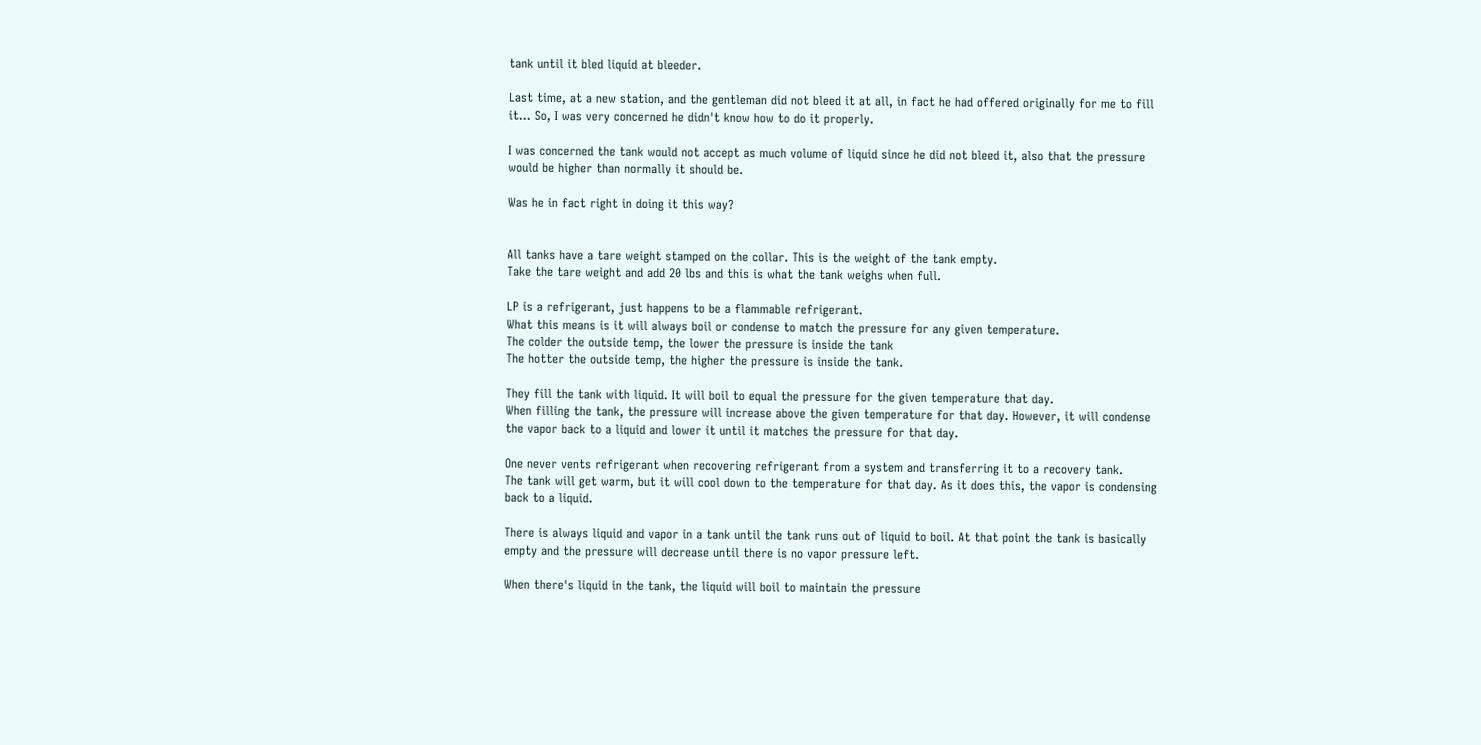tank until it bled liquid at bleeder.

Last time, at a new station, and the gentleman did not bleed it at all, in fact he had offered originally for me to fill it... So, I was very concerned he didn't know how to do it properly.

I was concerned the tank would not accept as much volume of liquid since he did not bleed it, also that the pressure would be higher than normally it should be.

Was he in fact right in doing it this way?


All tanks have a tare weight stamped on the collar. This is the weight of the tank empty.
Take the tare weight and add 20 lbs and this is what the tank weighs when full.

LP is a refrigerant, just happens to be a flammable refrigerant.
What this means is it will always boil or condense to match the pressure for any given temperature.
The colder the outside temp, the lower the pressure is inside the tank
The hotter the outside temp, the higher the pressure is inside the tank.

They fill the tank with liquid. It will boil to equal the pressure for the given temperature that day.
When filling the tank, the pressure will increase above the given temperature for that day. However, it will condense the vapor back to a liquid and lower it until it matches the pressure for that day.

One never vents refrigerant when recovering refrigerant from a system and transferring it to a recovery tank.
The tank will get warm, but it will cool down to the temperature for that day. As it does this, the vapor is condensing back to a liquid.

There is always liquid and vapor in a tank until the tank runs out of liquid to boil. At that point the tank is basically empty and the pressure will decrease until there is no vapor pressure left.

When there's liquid in the tank, the liquid will boil to maintain the pressure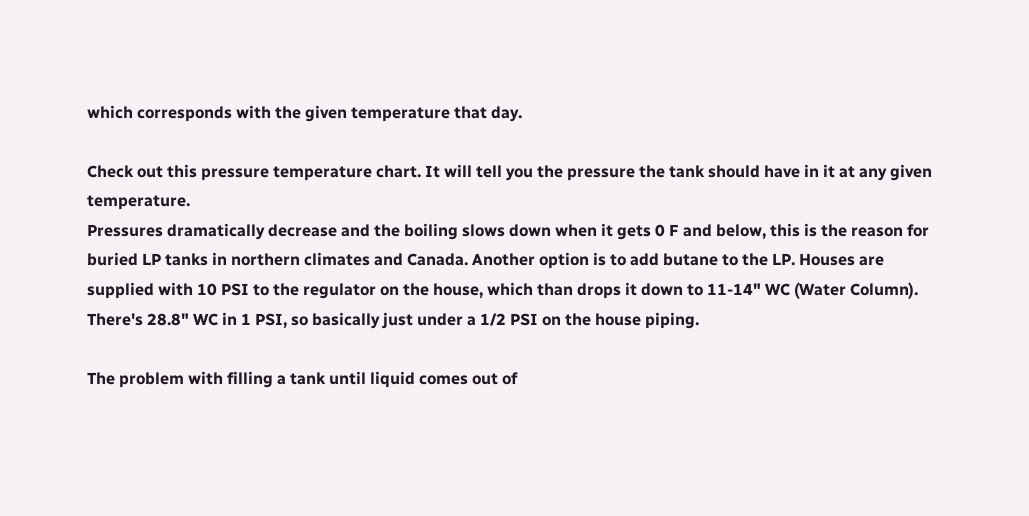which corresponds with the given temperature that day.

Check out this pressure temperature chart. It will tell you the pressure the tank should have in it at any given temperature.
Pressures dramatically decrease and the boiling slows down when it gets 0 F and below, this is the reason for buried LP tanks in northern climates and Canada. Another option is to add butane to the LP. Houses are supplied with 10 PSI to the regulator on the house, which than drops it down to 11-14" WC (Water Column). There's 28.8" WC in 1 PSI, so basically just under a 1/2 PSI on the house piping.

The problem with filling a tank until liquid comes out of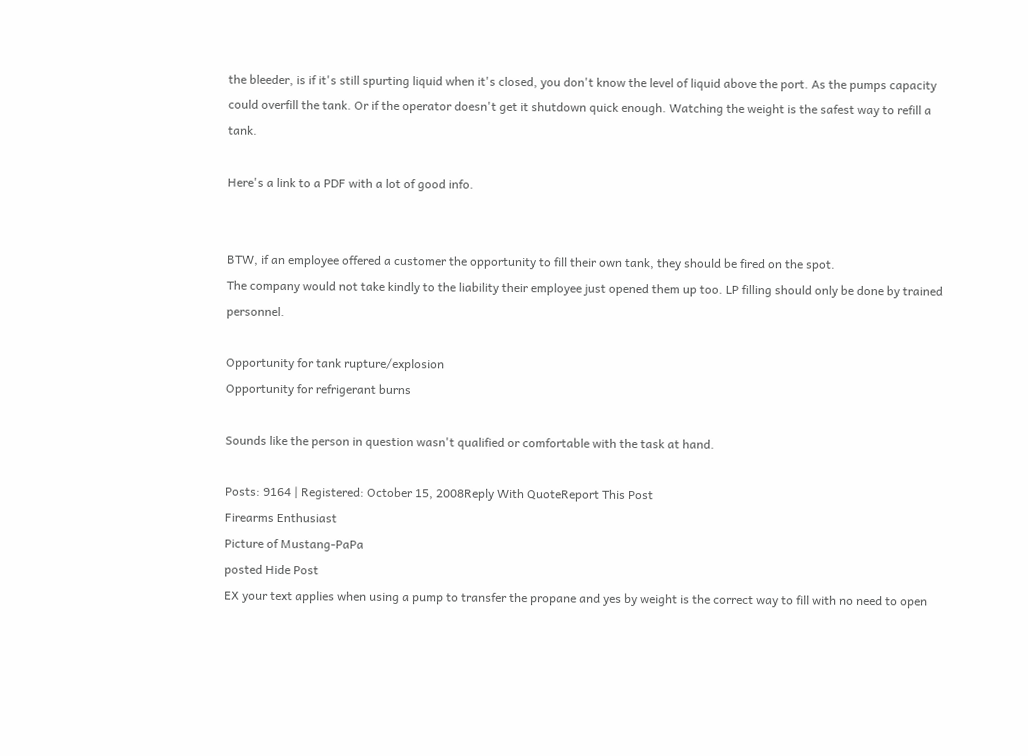the bleeder, is if it's still spurting liquid when it's closed, you don't know the level of liquid above the port. As the pumps capacity could overfill the tank. Or if the operator doesn't get it shutdown quick enough. Watching the weight is the safest way to refill a tank.

Here's a link to a PDF with a lot of good info.


BTW, if an employee offered a customer the opportunity to fill their own tank, they should be fired on the spot.
The company would not take kindly to the liability their employee just opened them up too. LP filling should only be done by trained personnel.

Opportunity for tank rupture/explosion
Opportunity for refrigerant burns

Sounds like the person in question wasn't qualified or comfortable with the task at hand.

Posts: 9164 | Registered: October 15, 2008Reply With QuoteReport This Post
Firearms Enthusiast
Picture of Mustang-PaPa
posted Hide Post
EX your text applies when using a pump to transfer the propane and yes by weight is the correct way to fill with no need to open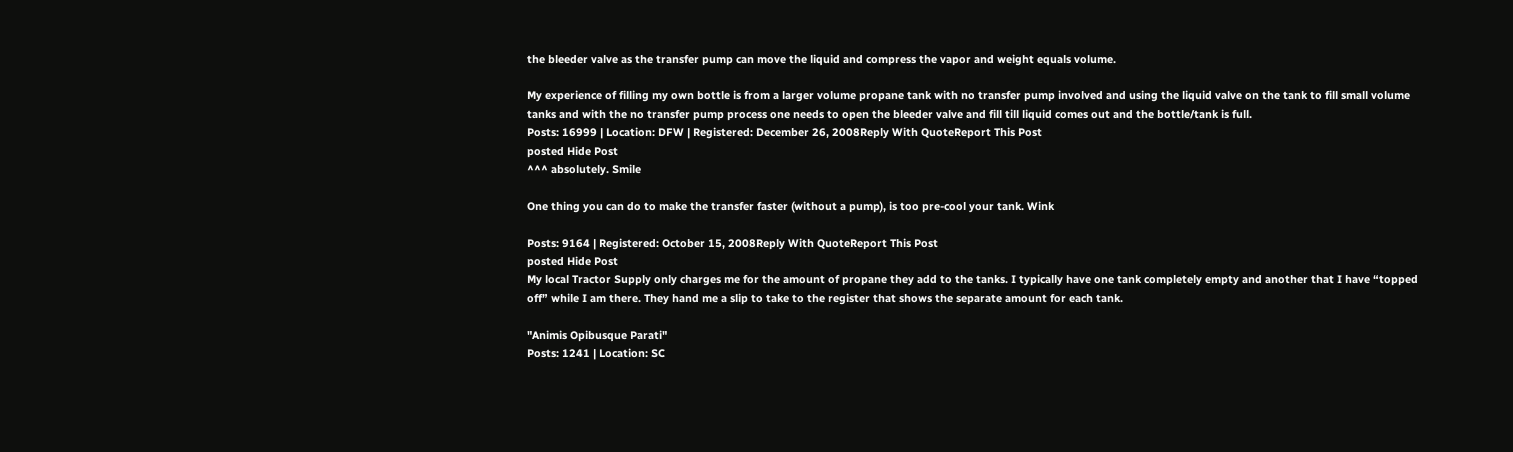the bleeder valve as the transfer pump can move the liquid and compress the vapor and weight equals volume.

My experience of filling my own bottle is from a larger volume propane tank with no transfer pump involved and using the liquid valve on the tank to fill small volume tanks and with the no transfer pump process one needs to open the bleeder valve and fill till liquid comes out and the bottle/tank is full.
Posts: 16999 | Location: DFW | Registered: December 26, 2008Reply With QuoteReport This Post
posted Hide Post
^^^ absolutely. Smile

One thing you can do to make the transfer faster (without a pump), is too pre-cool your tank. Wink

Posts: 9164 | Registered: October 15, 2008Reply With QuoteReport This Post
posted Hide Post
My local Tractor Supply only charges me for the amount of propane they add to the tanks. I typically have one tank completely empty and another that I have “topped off” while I am there. They hand me a slip to take to the register that shows the separate amount for each tank.

"Animis Opibusque Parati"
Posts: 1241 | Location: SC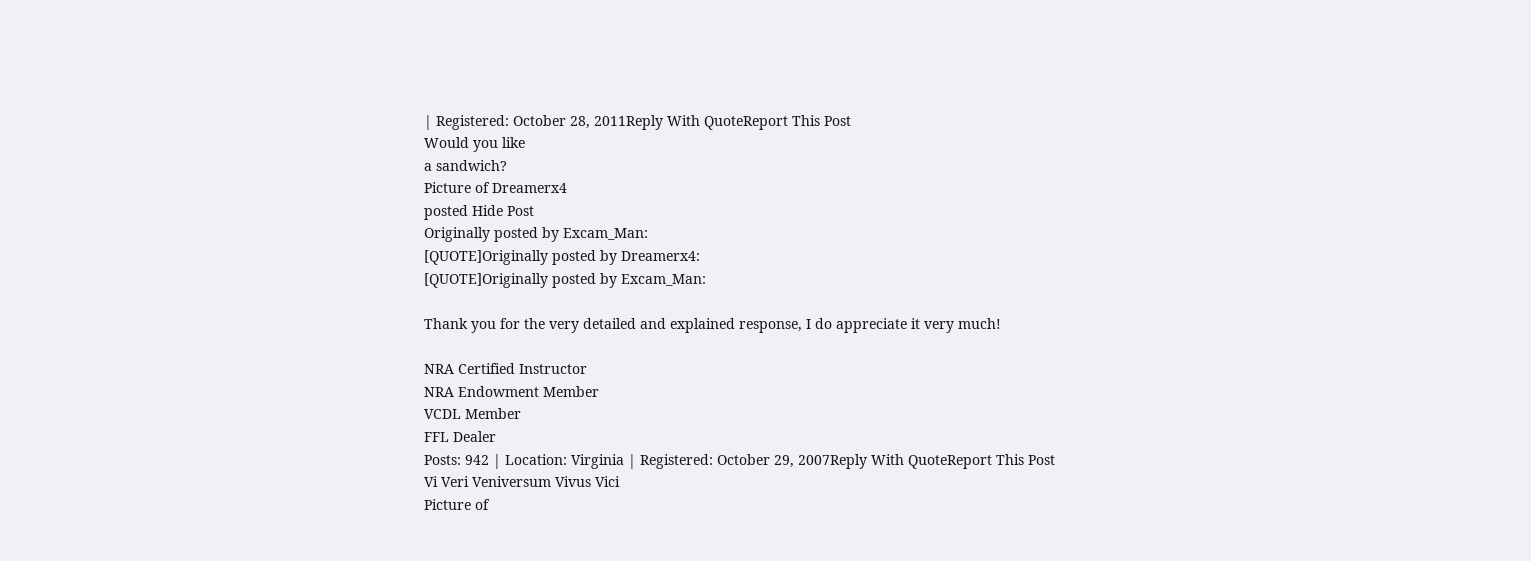| Registered: October 28, 2011Reply With QuoteReport This Post
Would you like
a sandwich?
Picture of Dreamerx4
posted Hide Post
Originally posted by Excam_Man:
[QUOTE]Originally posted by Dreamerx4:
[QUOTE]Originally posted by Excam_Man:

Thank you for the very detailed and explained response, I do appreciate it very much!

NRA Certified Instructor
NRA Endowment Member
VCDL Member
FFL Dealer
Posts: 942 | Location: Virginia | Registered: October 29, 2007Reply With QuoteReport This Post
Vi Veri Veniversum Vivus Vici
Picture of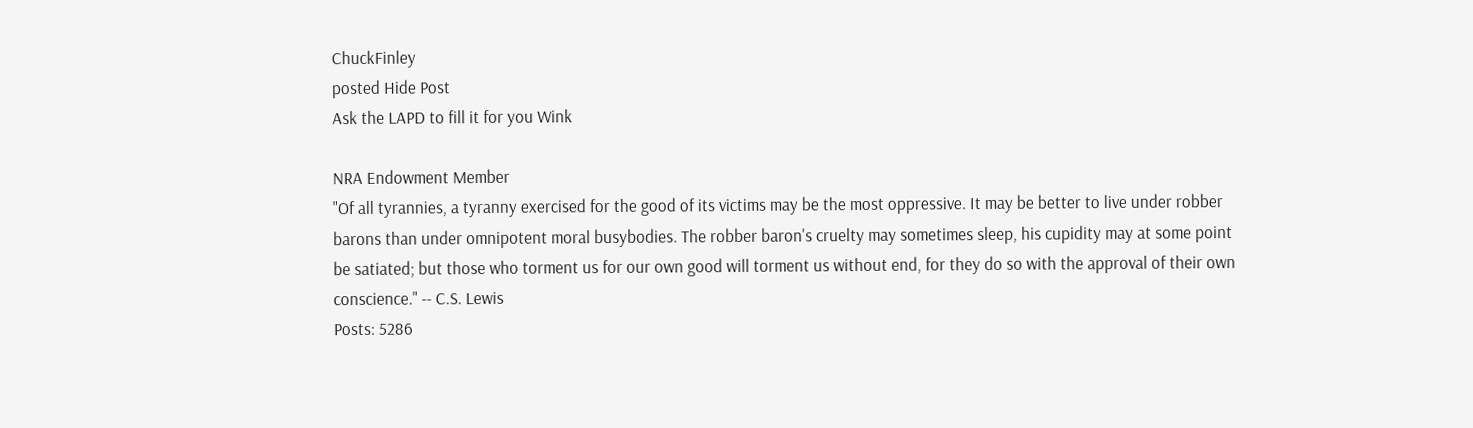ChuckFinley
posted Hide Post
Ask the LAPD to fill it for you Wink

NRA Endowment Member
"Of all tyrannies, a tyranny exercised for the good of its victims may be the most oppressive. It may be better to live under robber barons than under omnipotent moral busybodies. The robber baron's cruelty may sometimes sleep, his cupidity may at some point be satiated; but those who torment us for our own good will torment us without end, for they do so with the approval of their own conscience." -- C.S. Lewis
Posts: 5286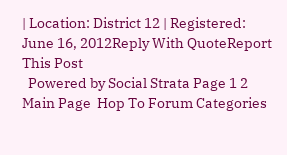| Location: District 12 | Registered: June 16, 2012Reply With QuoteReport This Post
  Powered by Social Strata Page 1 2    Main Page  Hop To Forum Categories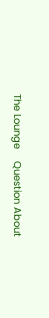The Lounge    Question About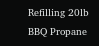Refilling 20lb BBQ Propane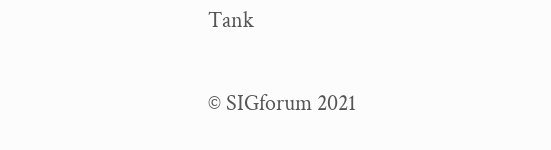Tank

© SIGforum 2021